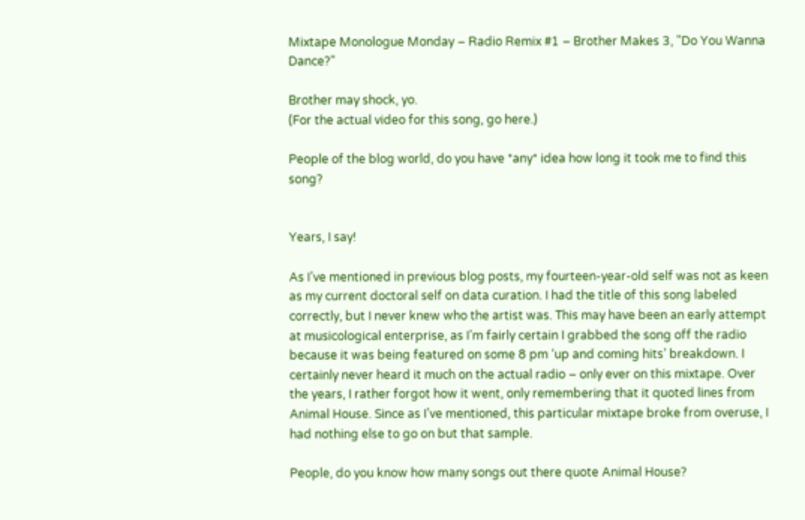Mixtape Monologue Monday – Radio Remix #1 – Brother Makes 3, "Do You Wanna Dance?"

Brother may shock, yo.
(For the actual video for this song, go here.)

People of the blog world, do you have *any* idea how long it took me to find this song?


Years, I say!

As I’ve mentioned in previous blog posts, my fourteen-year-old self was not as keen as my current doctoral self on data curation. I had the title of this song labeled correctly, but I never knew who the artist was. This may have been an early attempt at musicological enterprise, as I’m fairly certain I grabbed the song off the radio because it was being featured on some 8 pm ‘up and coming hits’ breakdown. I certainly never heard it much on the actual radio – only ever on this mixtape. Over the years, I rather forgot how it went, only remembering that it quoted lines from Animal House. Since as I’ve mentioned, this particular mixtape broke from overuse, I had nothing else to go on but that sample.

People, do you know how many songs out there quote Animal House?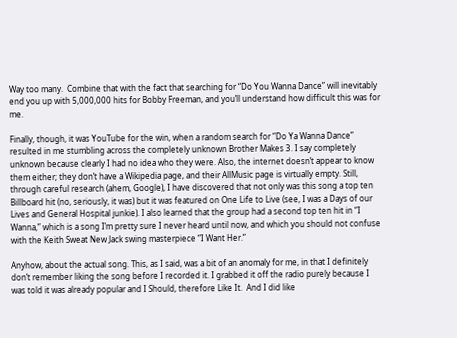Way too many.  Combine that with the fact that searching for “Do You Wanna Dance” will inevitably end you up with 5,000,000 hits for Bobby Freeman, and you’ll understand how difficult this was for me.

Finally, though, it was YouTube for the win, when a random search for “Do Ya Wanna Dance” resulted in me stumbling across the completely unknown Brother Makes 3. I say completely unknown because clearly I had no idea who they were. Also, the internet doesn’t appear to know them either; they don’t have a Wikipedia page, and their AllMusic page is virtually empty. Still, through careful research (ahem, Google), I have discovered that not only was this song a top ten Billboard hit (no, seriously, it was) but it was featured on One Life to Live (see, I was a Days of our Lives and General Hospital junkie). I also learned that the group had a second top ten hit in “I Wanna,” which is a song I’m pretty sure I never heard until now, and which you should not confuse with the Keith Sweat New Jack swing masterpiece “I Want Her.”

Anyhow, about the actual song. This, as I said, was a bit of an anomaly for me, in that I definitely don’t remember liking the song before I recorded it. I grabbed it off the radio purely because I was told it was already popular and I Should, therefore Like It.  And I did like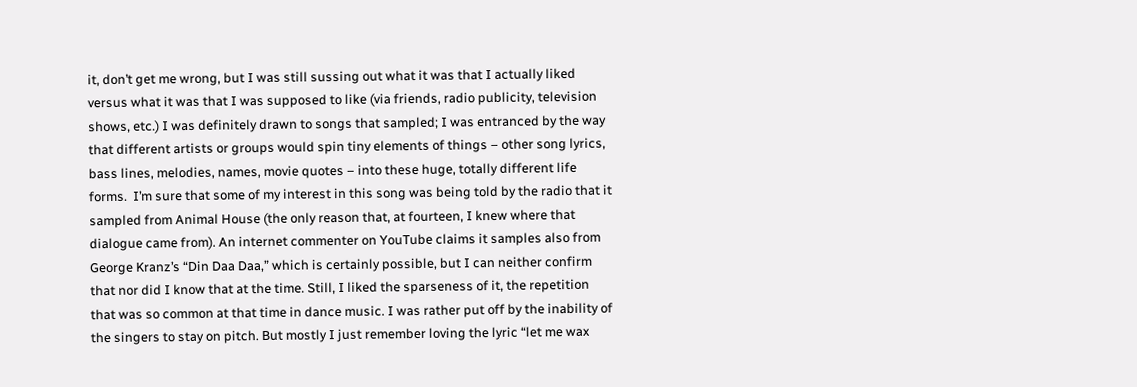it, don’t get me wrong, but I was still sussing out what it was that I actually liked versus what it was that I was supposed to like (via friends, radio publicity, television shows, etc.) I was definitely drawn to songs that sampled; I was entranced by the way that different artists or groups would spin tiny elements of things – other song lyrics, bass lines, melodies, names, movie quotes – into these huge, totally different life forms.  I’m sure that some of my interest in this song was being told by the radio that it sampled from Animal House (the only reason that, at fourteen, I knew where that dialogue came from). An internet commenter on YouTube claims it samples also from George Kranz’s “Din Daa Daa,” which is certainly possible, but I can neither confirm that nor did I know that at the time. Still, I liked the sparseness of it, the repetition that was so common at that time in dance music. I was rather put off by the inability of the singers to stay on pitch. But mostly I just remember loving the lyric “let me wax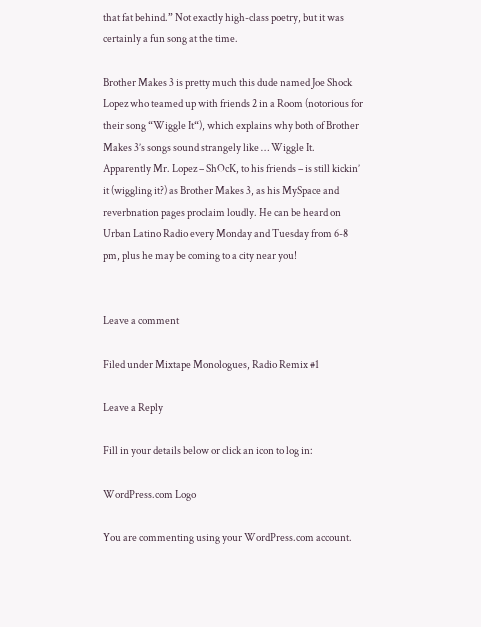that fat behind.” Not exactly high-class poetry, but it was certainly a fun song at the time.

Brother Makes 3 is pretty much this dude named Joe Shock Lopez who teamed up with friends 2 in a Room (notorious for their song “Wiggle It“), which explains why both of Brother Makes 3’s songs sound strangely like … Wiggle It.  Apparently Mr. Lopez – ShOcK, to his friends – is still kickin’ it (wiggling it?) as Brother Makes 3, as his MySpace and reverbnation pages proclaim loudly. He can be heard on Urban Latino Radio every Monday and Tuesday from 6-8 pm, plus he may be coming to a city near you!


Leave a comment

Filed under Mixtape Monologues, Radio Remix #1

Leave a Reply

Fill in your details below or click an icon to log in:

WordPress.com Logo

You are commenting using your WordPress.com account.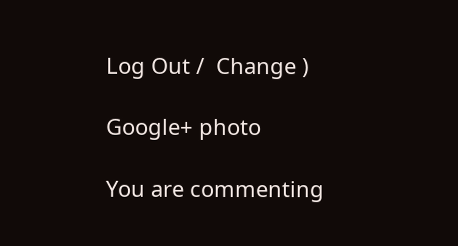Log Out /  Change )

Google+ photo

You are commenting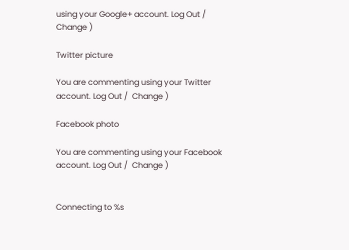using your Google+ account. Log Out /  Change )

Twitter picture

You are commenting using your Twitter account. Log Out /  Change )

Facebook photo

You are commenting using your Facebook account. Log Out /  Change )


Connecting to %s